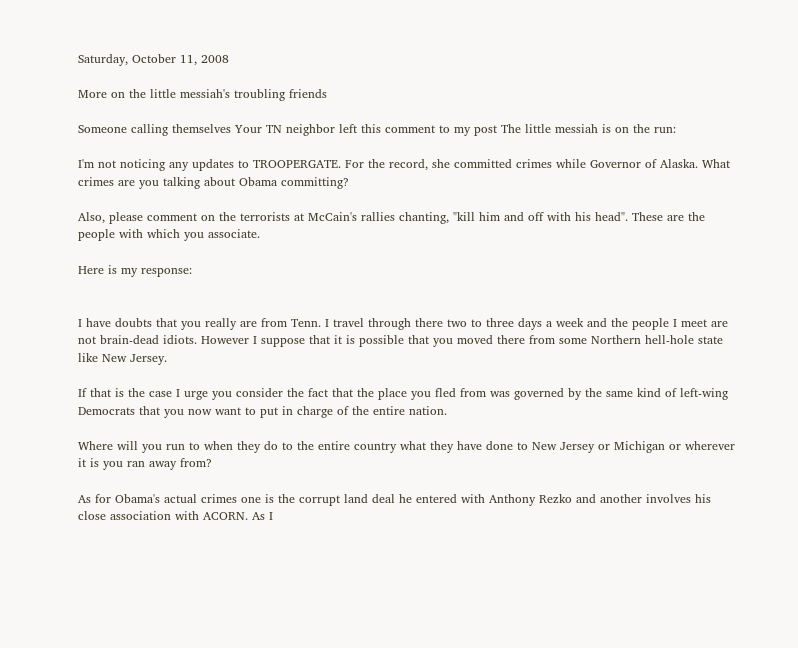Saturday, October 11, 2008

More on the little messiah's troubling friends

Someone calling themselves Your TN neighbor left this comment to my post The little messiah is on the run:

I'm not noticing any updates to TROOPERGATE. For the record, she committed crimes while Governor of Alaska. What crimes are you talking about Obama committing?

Also, please comment on the terrorists at McCain's rallies chanting, "kill him and off with his head". These are the people with which you associate.

Here is my response:


I have doubts that you really are from Tenn. I travel through there two to three days a week and the people I meet are not brain-dead idiots. However I suppose that it is possible that you moved there from some Northern hell-hole state like New Jersey.

If that is the case I urge you consider the fact that the place you fled from was governed by the same kind of left-wing Democrats that you now want to put in charge of the entire nation.

Where will you run to when they do to the entire country what they have done to New Jersey or Michigan or wherever it is you ran away from?

As for Obama's actual crimes one is the corrupt land deal he entered with Anthony Rezko and another involves his close association with ACORN. As I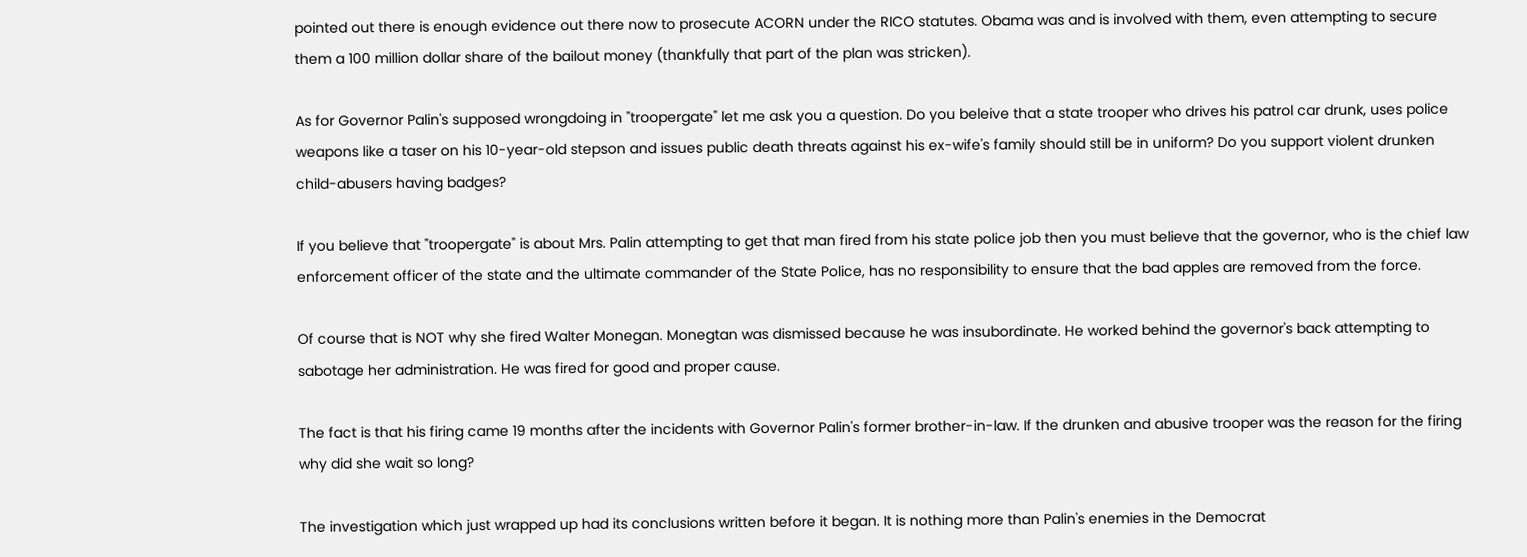pointed out there is enough evidence out there now to prosecute ACORN under the RICO statutes. Obama was and is involved with them, even attempting to secure them a 100 million dollar share of the bailout money (thankfully that part of the plan was stricken).

As for Governor Palin's supposed wrongdoing in "troopergate" let me ask you a question. Do you beleive that a state trooper who drives his patrol car drunk, uses police weapons like a taser on his 10-year-old stepson and issues public death threats against his ex-wife's family should still be in uniform? Do you support violent drunken child-abusers having badges?

If you believe that "troopergate" is about Mrs. Palin attempting to get that man fired from his state police job then you must believe that the governor, who is the chief law enforcement officer of the state and the ultimate commander of the State Police, has no responsibility to ensure that the bad apples are removed from the force.

Of course that is NOT why she fired Walter Monegan. Monegtan was dismissed because he was insubordinate. He worked behind the governor's back attempting to sabotage her administration. He was fired for good and proper cause.

The fact is that his firing came 19 months after the incidents with Governor Palin's former brother-in-law. If the drunken and abusive trooper was the reason for the firing why did she wait so long?

The investigation which just wrapped up had its conclusions written before it began. It is nothing more than Palin's enemies in the Democrat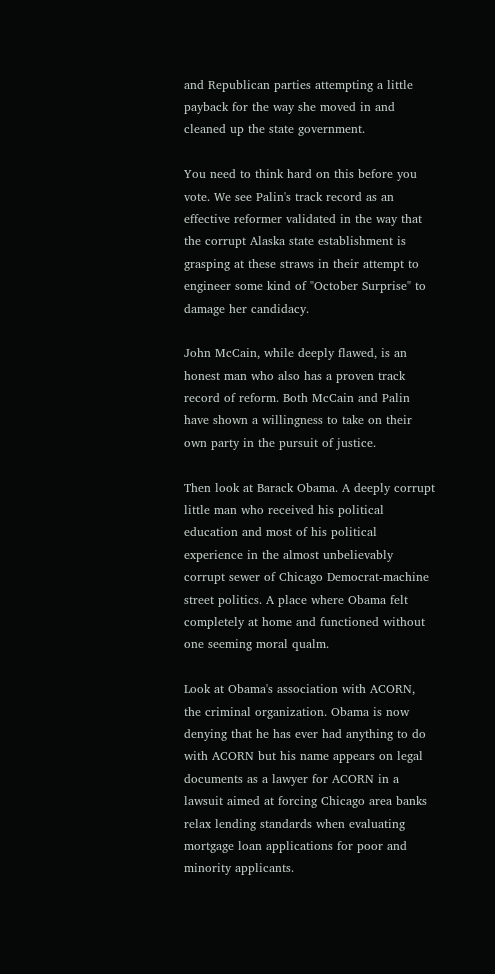and Republican parties attempting a little payback for the way she moved in and cleaned up the state government.

You need to think hard on this before you vote. We see Palin's track record as an effective reformer validated in the way that the corrupt Alaska state establishment is grasping at these straws in their attempt to engineer some kind of "October Surprise" to damage her candidacy.

John McCain, while deeply flawed, is an honest man who also has a proven track record of reform. Both McCain and Palin have shown a willingness to take on their own party in the pursuit of justice.

Then look at Barack Obama. A deeply corrupt little man who received his political education and most of his political experience in the almost unbelievably corrupt sewer of Chicago Democrat-machine street politics. A place where Obama felt completely at home and functioned without one seeming moral qualm.

Look at Obama's association with ACORN, the criminal organization. Obama is now denying that he has ever had anything to do with ACORN but his name appears on legal documents as a lawyer for ACORN in a lawsuit aimed at forcing Chicago area banks relax lending standards when evaluating mortgage loan applications for poor and minority applicants.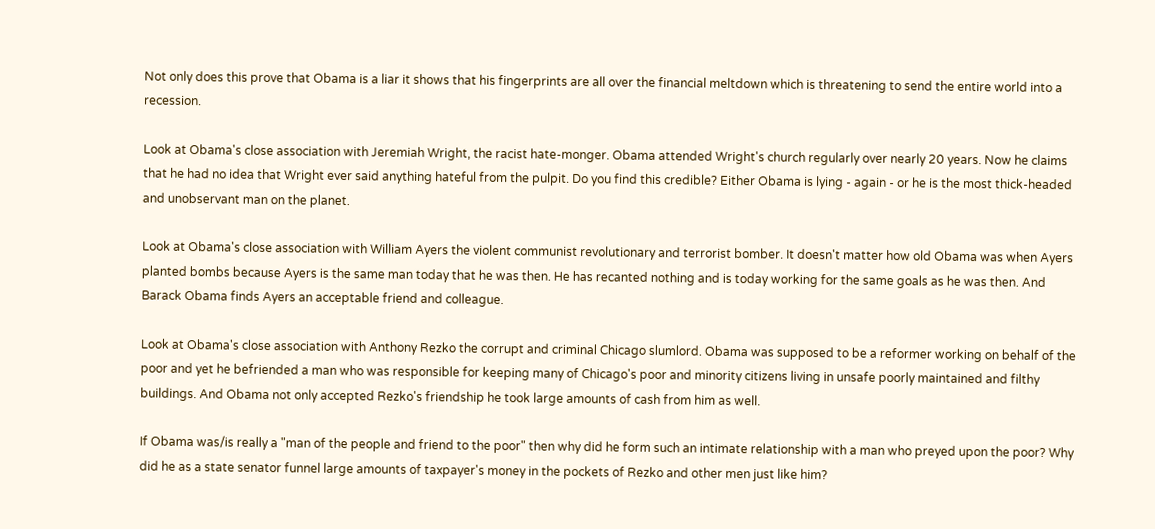Not only does this prove that Obama is a liar it shows that his fingerprints are all over the financial meltdown which is threatening to send the entire world into a recession.

Look at Obama's close association with Jeremiah Wright, the racist hate-monger. Obama attended Wright's church regularly over nearly 20 years. Now he claims that he had no idea that Wright ever said anything hateful from the pulpit. Do you find this credible? Either Obama is lying - again - or he is the most thick-headed and unobservant man on the planet.

Look at Obama's close association with William Ayers the violent communist revolutionary and terrorist bomber. It doesn't matter how old Obama was when Ayers planted bombs because Ayers is the same man today that he was then. He has recanted nothing and is today working for the same goals as he was then. And Barack Obama finds Ayers an acceptable friend and colleague.

Look at Obama's close association with Anthony Rezko the corrupt and criminal Chicago slumlord. Obama was supposed to be a reformer working on behalf of the poor and yet he befriended a man who was responsible for keeping many of Chicago's poor and minority citizens living in unsafe poorly maintained and filthy buildings. And Obama not only accepted Rezko's friendship he took large amounts of cash from him as well.

If Obama was/is really a "man of the people and friend to the poor" then why did he form such an intimate relationship with a man who preyed upon the poor? Why did he as a state senator funnel large amounts of taxpayer's money in the pockets of Rezko and other men just like him?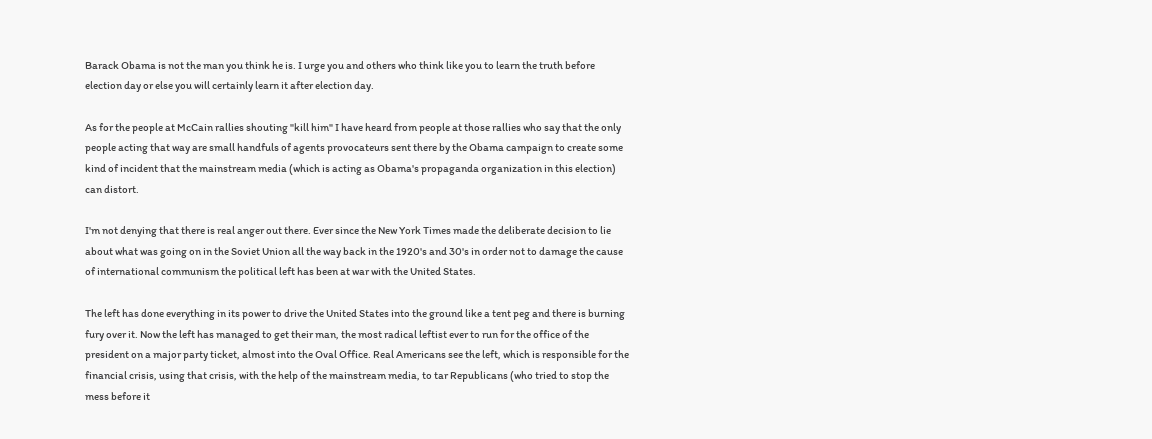Barack Obama is not the man you think he is. I urge you and others who think like you to learn the truth before election day or else you will certainly learn it after election day.

As for the people at McCain rallies shouting "kill him" I have heard from people at those rallies who say that the only people acting that way are small handfuls of agents provocateurs sent there by the Obama campaign to create some kind of incident that the mainstream media (which is acting as Obama's propaganda organization in this election) can distort.

I'm not denying that there is real anger out there. Ever since the New York Times made the deliberate decision to lie about what was going on in the Soviet Union all the way back in the 1920's and 30's in order not to damage the cause of international communism the political left has been at war with the United States.

The left has done everything in its power to drive the United States into the ground like a tent peg and there is burning fury over it. Now the left has managed to get their man, the most radical leftist ever to run for the office of the president on a major party ticket, almost into the Oval Office. Real Americans see the left, which is responsible for the financial crisis, using that crisis, with the help of the mainstream media, to tar Republicans (who tried to stop the mess before it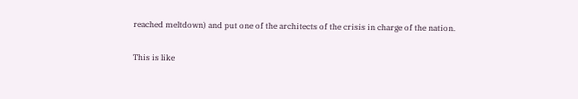reached meltdown) and put one of the architects of the crisis in charge of the nation.

This is like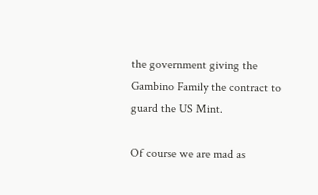the government giving the Gambino Family the contract to guard the US Mint.

Of course we are mad as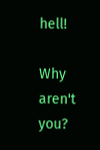hell!

Why aren't you?